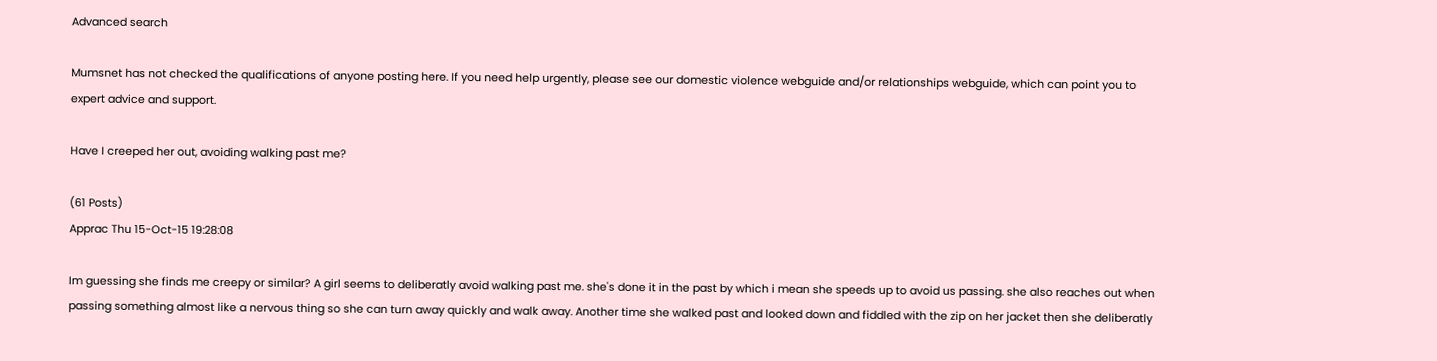Advanced search

Mumsnet has not checked the qualifications of anyone posting here. If you need help urgently, please see our domestic violence webguide and/or relationships webguide, which can point you to expert advice and support.

Have I creeped her out, avoiding walking past me?

(61 Posts)
Apprac Thu 15-Oct-15 19:28:08

Im guessing she finds me creepy or similar? A girl seems to deliberatly avoid walking past me. she's done it in the past by which i mean she speeds up to avoid us passing. she also reaches out when passing something almost like a nervous thing so she can turn away quickly and walk away. Another time she walked past and looked down and fiddled with the zip on her jacket then she deliberatly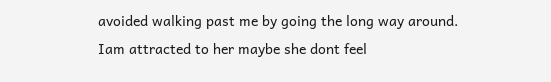avoided walking past me by going the long way around. Iam attracted to her maybe she dont feel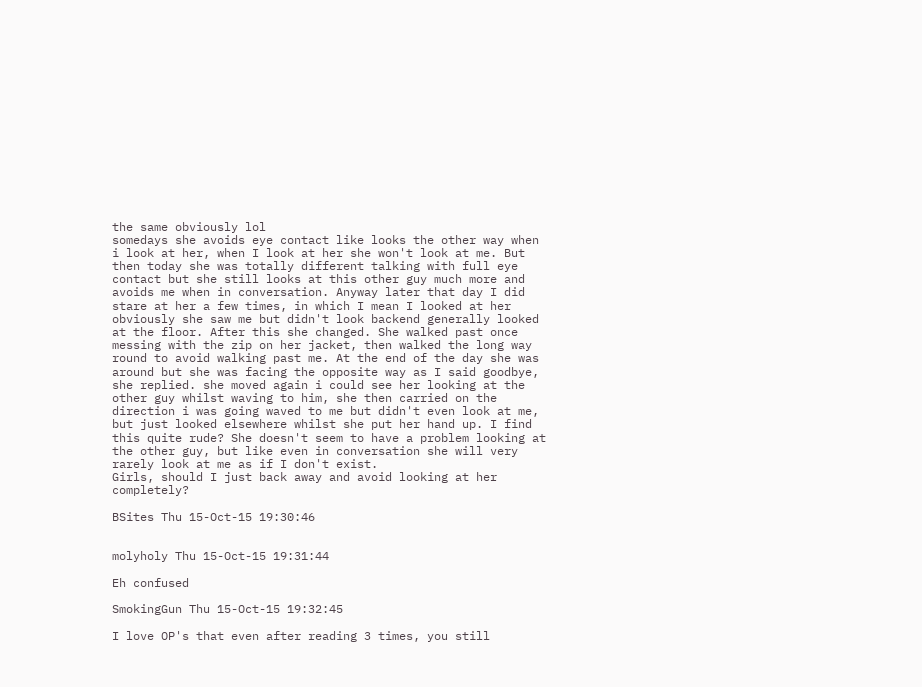the same obviously lol
somedays she avoids eye contact like looks the other way when i look at her, when I look at her she won't look at me. But then today she was totally different talking with full eye contact but she still looks at this other guy much more and avoids me when in conversation. Anyway later that day I did stare at her a few times, in which I mean I looked at her obviously she saw me but didn't look backend generally looked at the floor. After this she changed. She walked past once messing with the zip on her jacket, then walked the long way round to avoid walking past me. At the end of the day she was around but she was facing the opposite way as I said goodbye, she replied. she moved again i could see her looking at the other guy whilst waving to him, she then carried on the direction i was going waved to me but didn't even look at me, but just looked elsewhere whilst she put her hand up. I find this quite rude? She doesn't seem to have a problem looking at the other guy, but like even in conversation she will very rarely look at me as if I don't exist.
Girls, should I just back away and avoid looking at her completely?

BSites Thu 15-Oct-15 19:30:46


molyholy Thu 15-Oct-15 19:31:44

Eh confused

SmokingGun Thu 15-Oct-15 19:32:45

I love OP's that even after reading 3 times, you still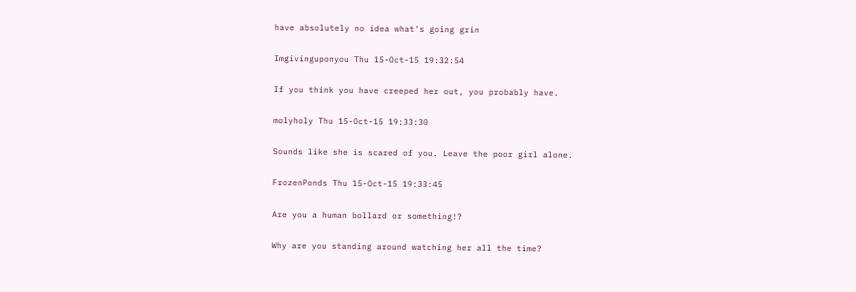have absolutely no idea what's going grin

Imgivinguponyou Thu 15-Oct-15 19:32:54

If you think you have creeped her out, you probably have.

molyholy Thu 15-Oct-15 19:33:30

Sounds like she is scared of you. Leave the poor girl alone.

FrozenPonds Thu 15-Oct-15 19:33:45

Are you a human bollard or something!?

Why are you standing around watching her all the time?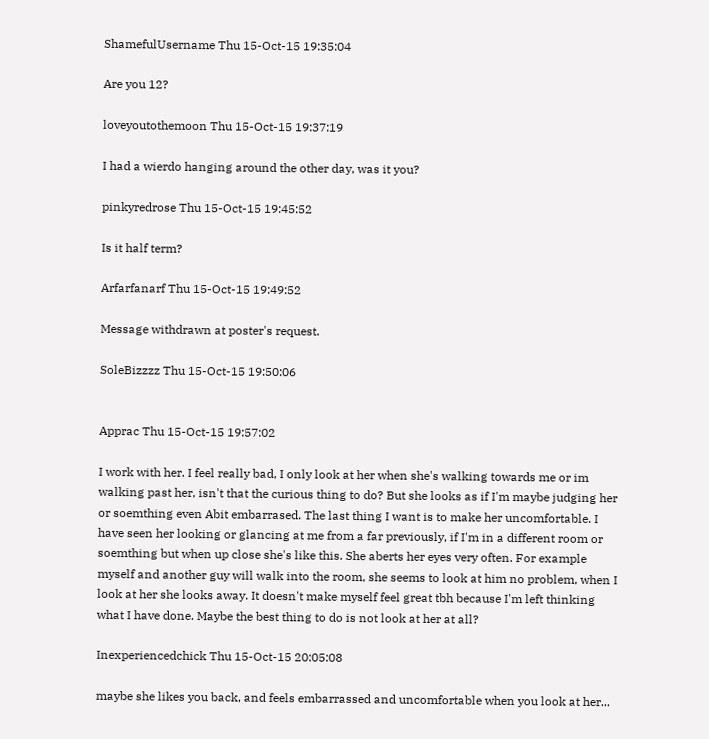ShamefulUsername Thu 15-Oct-15 19:35:04

Are you 12?

loveyoutothemoon Thu 15-Oct-15 19:37:19

I had a wierdo hanging around the other day, was it you?

pinkyredrose Thu 15-Oct-15 19:45:52

Is it half term?

Arfarfanarf Thu 15-Oct-15 19:49:52

Message withdrawn at poster's request.

SoleBizzzz Thu 15-Oct-15 19:50:06


Apprac Thu 15-Oct-15 19:57:02

I work with her. I feel really bad, I only look at her when she's walking towards me or im walking past her, isn't that the curious thing to do? But she looks as if I'm maybe judging her or soemthing even Abit embarrased. The last thing I want is to make her uncomfortable. I have seen her looking or glancing at me from a far previously, if I'm in a different room or soemthing but when up close she's like this. She aberts her eyes very often. For example myself and another guy will walk into the room, she seems to look at him no problem, when I look at her she looks away. It doesn't make myself feel great tbh because I'm left thinking what I have done. Maybe the best thing to do is not look at her at all?

Inexperiencedchick Thu 15-Oct-15 20:05:08

maybe she likes you back, and feels embarrassed and uncomfortable when you look at her...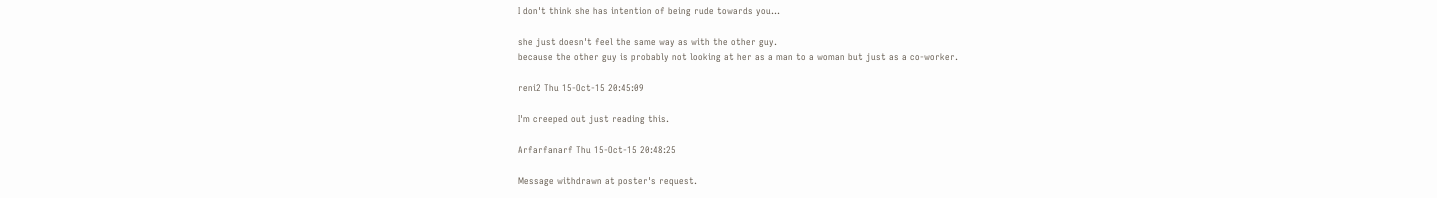I don't think she has intention of being rude towards you...

she just doesn't feel the same way as with the other guy.
because the other guy is probably not looking at her as a man to a woman but just as a co-worker.

reni2 Thu 15-Oct-15 20:45:09

I'm creeped out just reading this.

Arfarfanarf Thu 15-Oct-15 20:48:25

Message withdrawn at poster's request.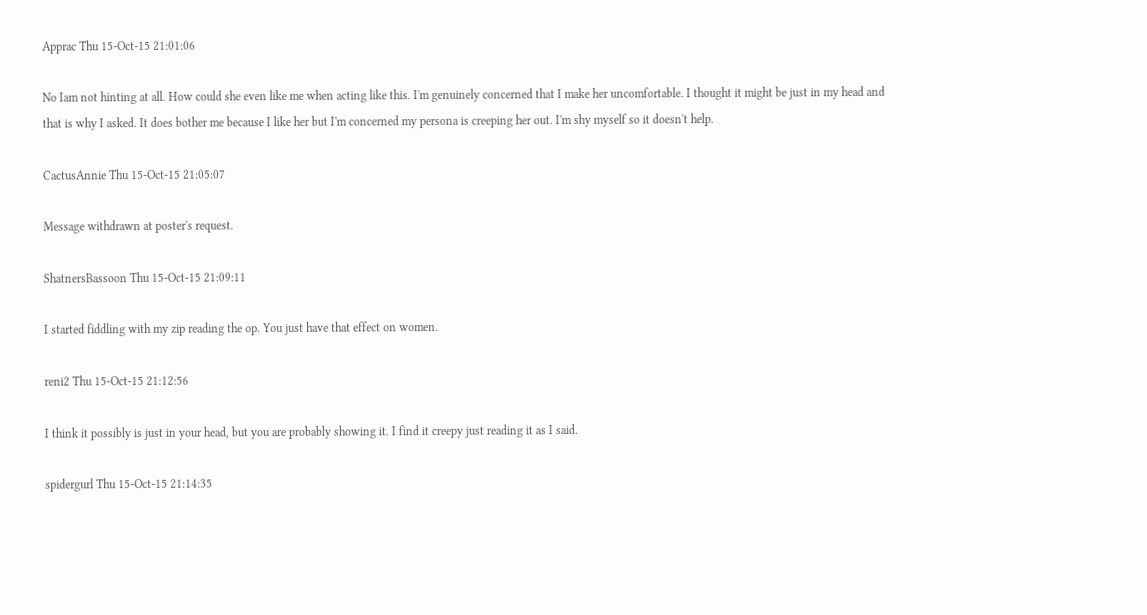Apprac Thu 15-Oct-15 21:01:06

No Iam not hinting at all. How could she even like me when acting like this. I'm genuinely concerned that I make her uncomfortable. I thought it might be just in my head and that is why I asked. It does bother me because I like her but I'm concerned my persona is creeping her out. I'm shy myself so it doesn't help.

CactusAnnie Thu 15-Oct-15 21:05:07

Message withdrawn at poster's request.

ShatnersBassoon Thu 15-Oct-15 21:09:11

I started fiddling with my zip reading the op. You just have that effect on women.

reni2 Thu 15-Oct-15 21:12:56

I think it possibly is just in your head, but you are probably showing it. I find it creepy just reading it as I said.

spidergurl Thu 15-Oct-15 21:14:35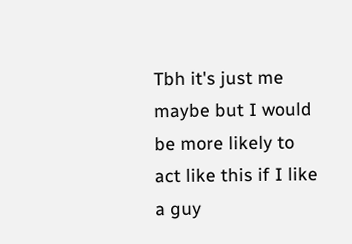Tbh it's just me maybe but I would be more likely to act like this if I like a guy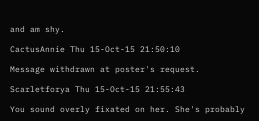and am shy.

CactusAnnie Thu 15-Oct-15 21:50:10

Message withdrawn at poster's request.

Scarletforya Thu 15-Oct-15 21:55:43

You sound overly fixated on her. She's probably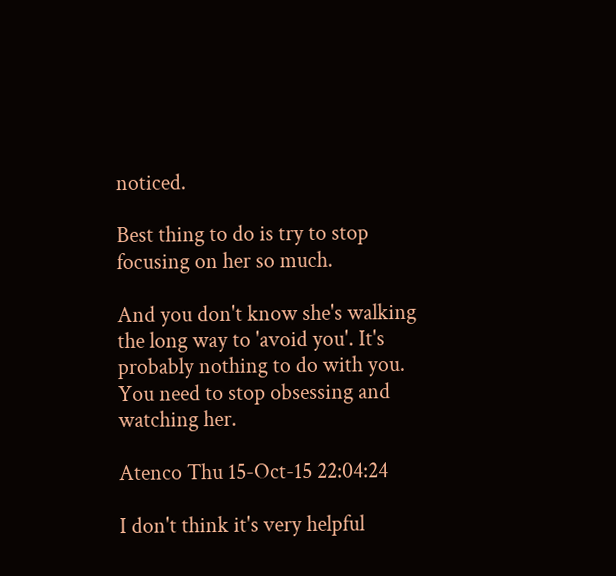noticed.

Best thing to do is try to stop focusing on her so much.

And you don't know she's walking the long way to 'avoid you'. It's probably nothing to do with you. You need to stop obsessing and watching her.

Atenco Thu 15-Oct-15 22:04:24

I don't think it's very helpful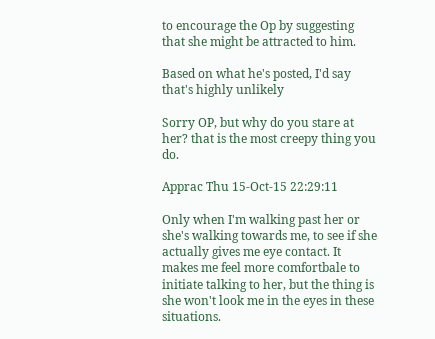to encourage the Op by suggesting that she might be attracted to him.

Based on what he's posted, I'd say that's highly unlikely

Sorry OP, but why do you stare at her? that is the most creepy thing you do.

Apprac Thu 15-Oct-15 22:29:11

Only when I'm walking past her or she's walking towards me, to see if she actually gives me eye contact. It makes me feel more comfortbale to initiate talking to her, but the thing is she won't look me in the eyes in these situations.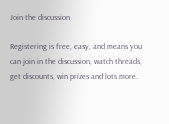Join the discussion

Registering is free, easy, and means you can join in the discussion, watch threads, get discounts, win prizes and lots more.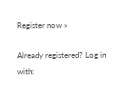Register now »

Already registered? Log in with: